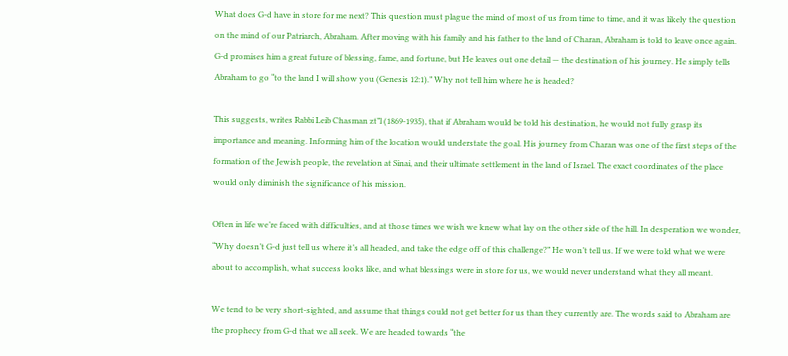What does G-d have in store for me next? This question must plague the mind of most of us from time to time, and it was likely the question on the mind of our Patriarch, Abraham. After moving with his family and his father to the land of Charan, Abraham is told to leave once again. G-d promises him a great future of blessing, fame, and fortune, but He leaves out one detail — the destination of his journey. He simply tells Abraham to go “to the land I will show you (Genesis 12:1).” Why not tell him where he is headed?

This suggests, writes Rabbi Leib Chasman zt”l (1869-1935), that if Abraham would be told his destination, he would not fully grasp its importance and meaning. Informing him of the location would understate the goal. His journey from Charan was one of the first steps of the formation of the Jewish people, the revelation at Sinai, and their ultimate settlement in the land of Israel. The exact coordinates of the place would only diminish the significance of his mission.

Often in life we’re faced with difficulties, and at those times we wish we knew what lay on the other side of the hill. In desperation we wonder, “Why doesn’t G-d just tell us where it’s all headed, and take the edge off of this challenge?” He won’t tell us. If we were told what we were about to accomplish, what success looks like, and what blessings were in store for us, we would never understand what they all meant.

We tend to be very short-sighted, and assume that things could not get better for us than they currently are. The words said to Abraham are the prophecy from G-d that we all seek. We are headed towards “the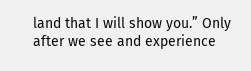land that I will show you.” Only after we see and experience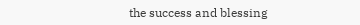the success and blessing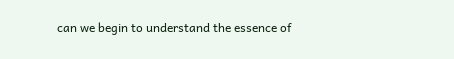can we begin to understand the essence of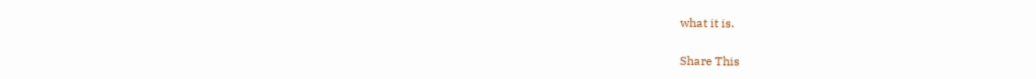what it is.

Share This